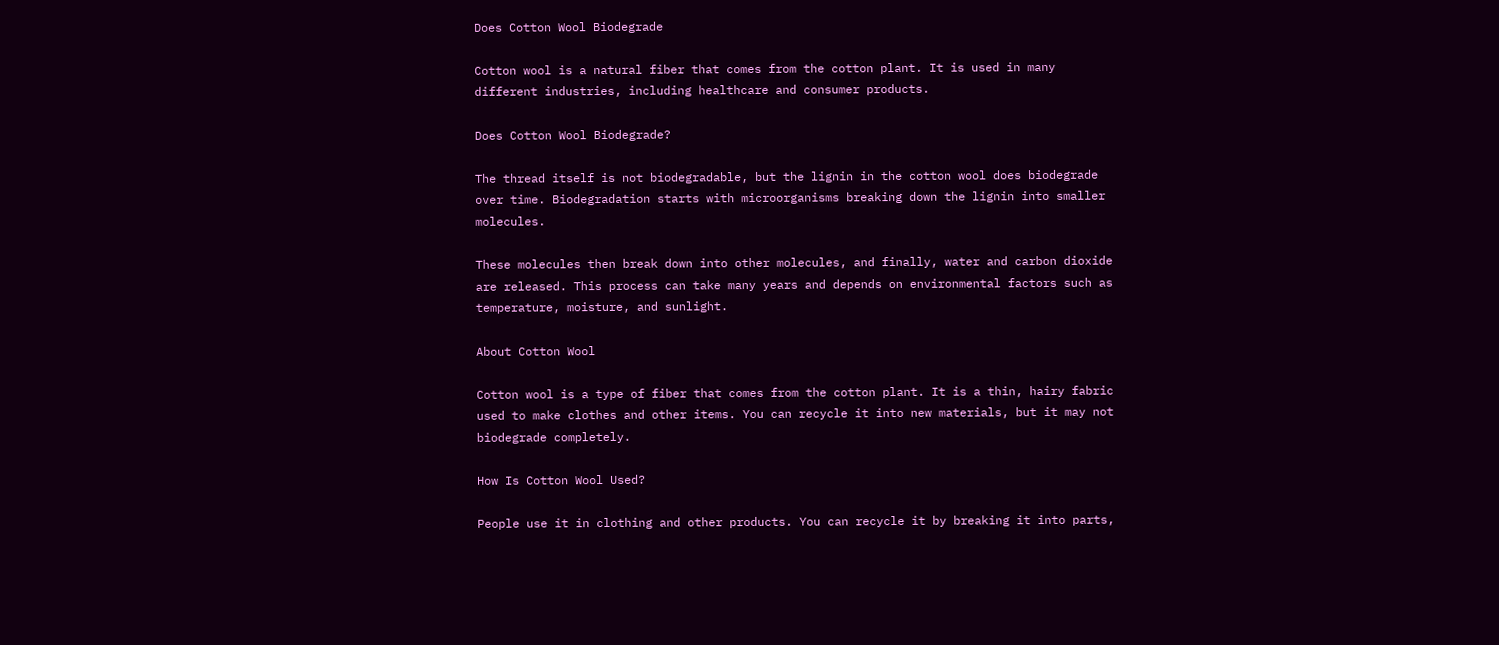Does Cotton Wool Biodegrade

Cotton wool is a natural fiber that comes from the cotton plant. It is used in many different industries, including healthcare and consumer products.

Does Cotton Wool Biodegrade?

The thread itself is not biodegradable, but the lignin in the cotton wool does biodegrade over time. Biodegradation starts with microorganisms breaking down the lignin into smaller molecules.

These molecules then break down into other molecules, and finally, water and carbon dioxide are released. This process can take many years and depends on environmental factors such as temperature, moisture, and sunlight.

About Cotton Wool

Cotton wool is a type of fiber that comes from the cotton plant. It is a thin, hairy fabric used to make clothes and other items. You can recycle it into new materials, but it may not biodegrade completely.

How Is Cotton Wool Used?

People use it in clothing and other products. You can recycle it by breaking it into parts,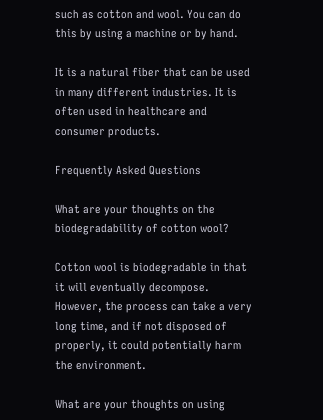such as cotton and wool. You can do this by using a machine or by hand.

It is a natural fiber that can be used in many different industries. It is often used in healthcare and consumer products.

Frequently Asked Questions

What are your thoughts on the biodegradability of cotton wool?

Cotton wool is biodegradable in that it will eventually decompose. However, the process can take a very long time, and if not disposed of properly, it could potentially harm the environment.

What are your thoughts on using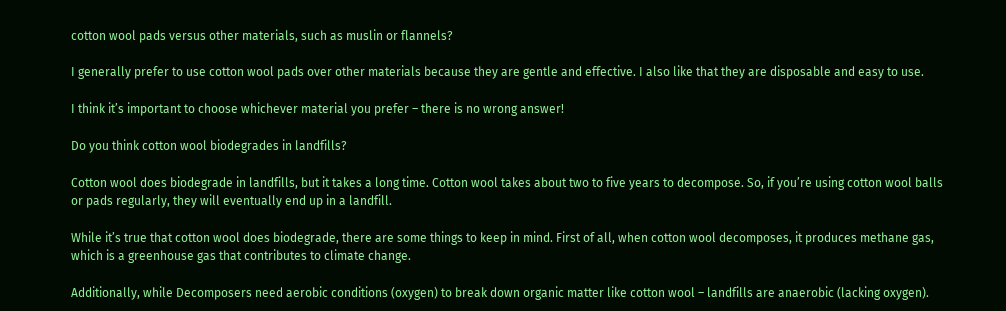cotton wool pads versus other materials, such as muslin or flannels?

I generally prefer to use cotton wool pads over other materials because they are gentle and effective. I also like that they are disposable and easy to use.

I think it’s important to choose whichever material you prefer – there is no wrong answer!

Do you think cotton wool biodegrades in landfills?

Cotton wool does biodegrade in landfills, but it takes a long time. Cotton wool takes about two to five years to decompose. So, if you’re using cotton wool balls or pads regularly, they will eventually end up in a landfill.

While it’s true that cotton wool does biodegrade, there are some things to keep in mind. First of all, when cotton wool decomposes, it produces methane gas, which is a greenhouse gas that contributes to climate change.

Additionally, while Decomposers need aerobic conditions (oxygen) to break down organic matter like cotton wool – landfills are anaerobic (lacking oxygen).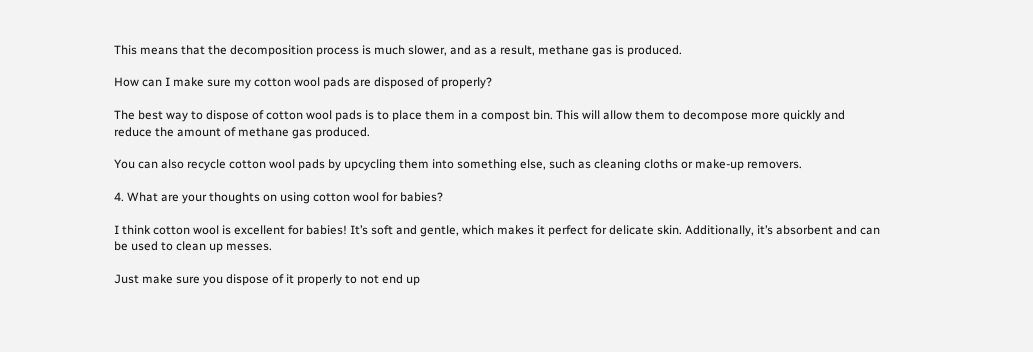This means that the decomposition process is much slower, and as a result, methane gas is produced.

How can I make sure my cotton wool pads are disposed of properly?

The best way to dispose of cotton wool pads is to place them in a compost bin. This will allow them to decompose more quickly and reduce the amount of methane gas produced.

You can also recycle cotton wool pads by upcycling them into something else, such as cleaning cloths or make-up removers.

4. What are your thoughts on using cotton wool for babies?

I think cotton wool is excellent for babies! It’s soft and gentle, which makes it perfect for delicate skin. Additionally, it’s absorbent and can be used to clean up messes.

Just make sure you dispose of it properly to not end up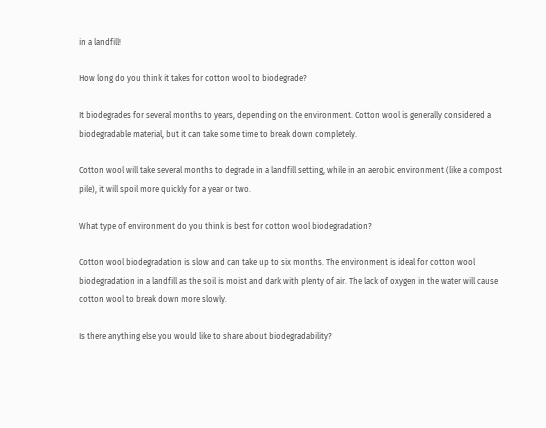in a landfill!

How long do you think it takes for cotton wool to biodegrade?

It biodegrades for several months to years, depending on the environment. Cotton wool is generally considered a biodegradable material, but it can take some time to break down completely.

Cotton wool will take several months to degrade in a landfill setting, while in an aerobic environment (like a compost pile), it will spoil more quickly for a year or two.

What type of environment do you think is best for cotton wool biodegradation?

Cotton wool biodegradation is slow and can take up to six months. The environment is ideal for cotton wool biodegradation in a landfill as the soil is moist and dark with plenty of air. The lack of oxygen in the water will cause cotton wool to break down more slowly.

Is there anything else you would like to share about biodegradability?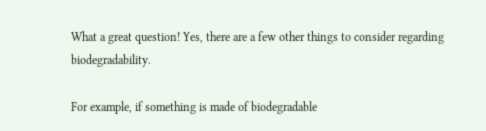What a great question! Yes, there are a few other things to consider regarding biodegradability.

For example, if something is made of biodegradable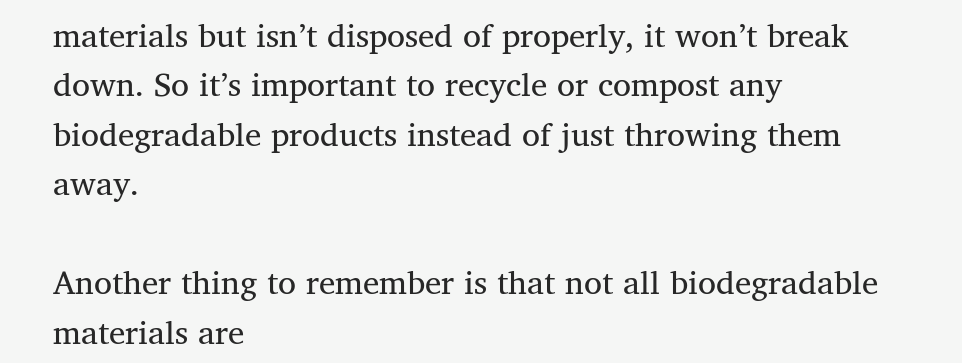materials but isn’t disposed of properly, it won’t break down. So it’s important to recycle or compost any biodegradable products instead of just throwing them away.

Another thing to remember is that not all biodegradable materials are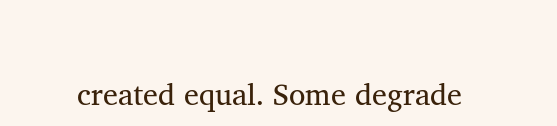created equal. Some degrade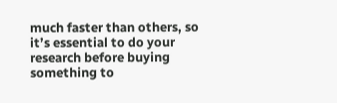much faster than others, so it’s essential to do your research before buying something to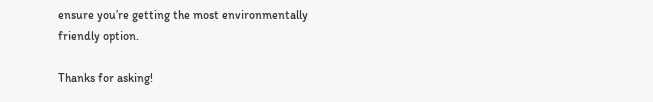ensure you’re getting the most environmentally friendly option.

Thanks for asking!